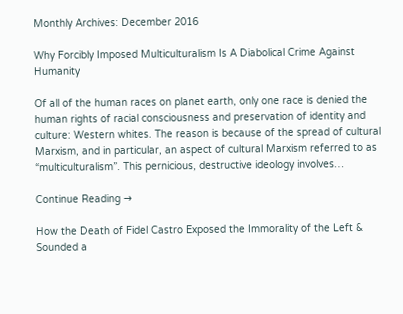Monthly Archives: December 2016

Why Forcibly Imposed Multiculturalism Is A Diabolical Crime Against Humanity

Of all of the human races on planet earth, only one race is denied the human rights of racial consciousness and preservation of identity and culture: Western whites. The reason is because of the spread of cultural Marxism, and in particular, an aspect of cultural Marxism referred to as “multiculturalism”. This pernicious, destructive ideology involves…

Continue Reading →

How the Death of Fidel Castro Exposed the Immorality of the Left & Sounded a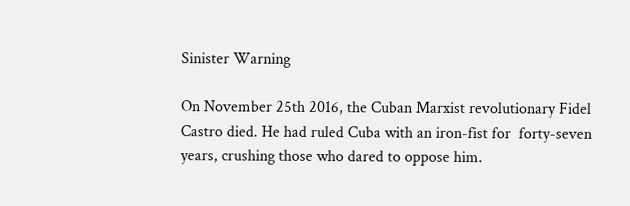Sinister Warning

On November 25th 2016, the Cuban Marxist revolutionary Fidel Castro died. He had ruled Cuba with an iron-fist for  forty-seven years, crushing those who dared to oppose him.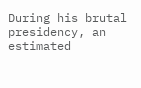During his brutal presidency, an estimated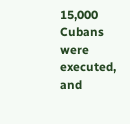15,000 Cubans were executed, and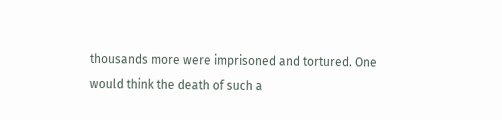thousands more were imprisoned and tortured. One would think the death of such a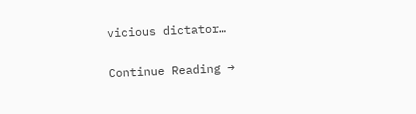vicious dictator…

Continue Reading →